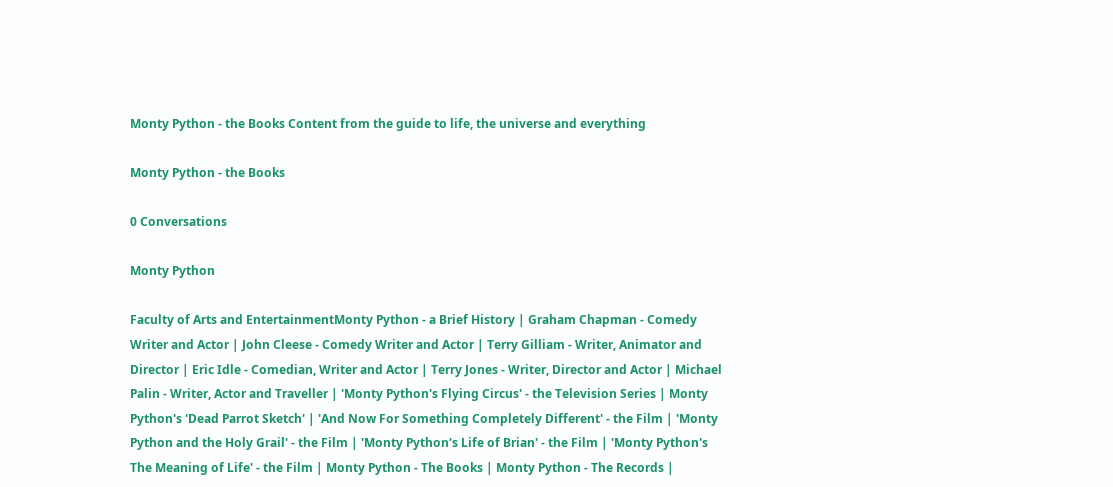Monty Python - the Books Content from the guide to life, the universe and everything

Monty Python - the Books

0 Conversations

Monty Python

Faculty of Arts and EntertainmentMonty Python - a Brief History | Graham Chapman - Comedy Writer and Actor | John Cleese - Comedy Writer and Actor | Terry Gilliam - Writer, Animator and Director | Eric Idle - Comedian, Writer and Actor | Terry Jones - Writer, Director and Actor | Michael Palin - Writer, Actor and Traveller | 'Monty Python's Flying Circus' - the Television Series | Monty Python's 'Dead Parrot Sketch' | 'And Now For Something Completely Different' - the Film | 'Monty Python and the Holy Grail' - the Film | 'Monty Python's Life of Brian' - the Film | 'Monty Python's The Meaning of Life' - the Film | Monty Python - The Books | Monty Python - The Records |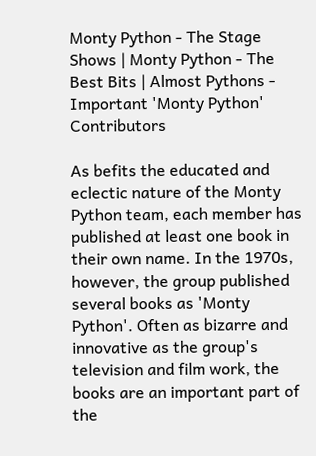Monty Python - The Stage Shows | Monty Python - The Best Bits | Almost Pythons - Important 'Monty Python' Contributors

As befits the educated and eclectic nature of the Monty Python team, each member has published at least one book in their own name. In the 1970s, however, the group published several books as 'Monty Python'. Often as bizarre and innovative as the group's television and film work, the books are an important part of the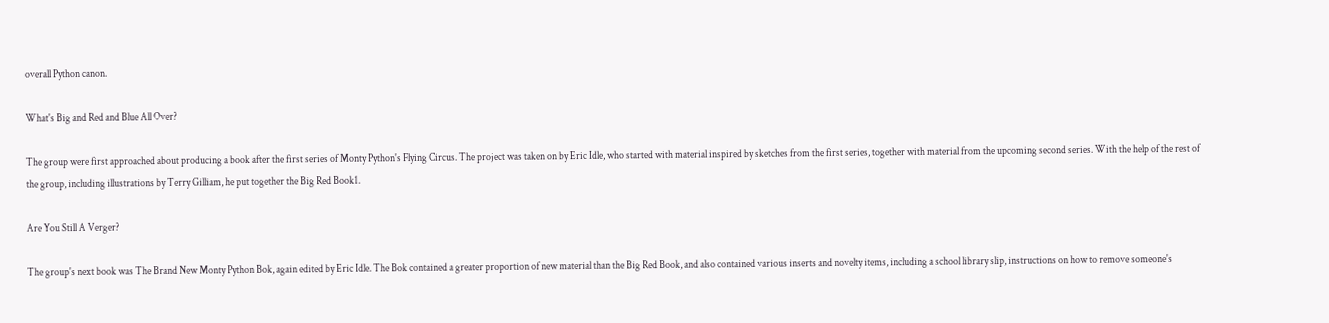overall Python canon.

What's Big and Red and Blue All Over?

The group were first approached about producing a book after the first series of Monty Python's Flying Circus. The project was taken on by Eric Idle, who started with material inspired by sketches from the first series, together with material from the upcoming second series. With the help of the rest of the group, including illustrations by Terry Gilliam, he put together the Big Red Book1.

Are You Still A Verger?

The group's next book was The Brand New Monty Python Bok, again edited by Eric Idle. The Bok contained a greater proportion of new material than the Big Red Book, and also contained various inserts and novelty items, including a school library slip, instructions on how to remove someone's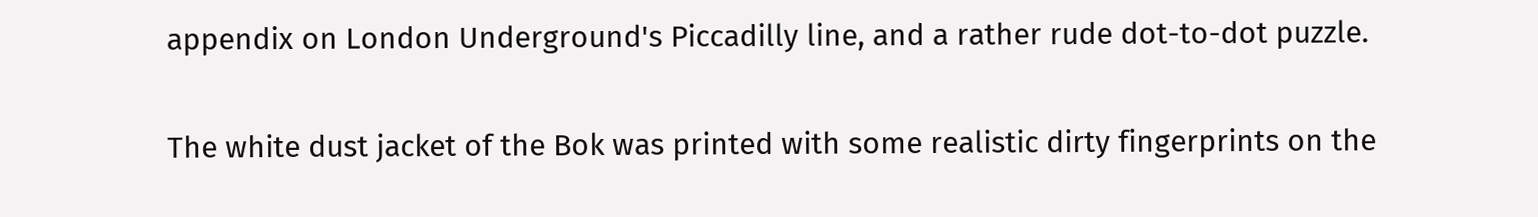appendix on London Underground's Piccadilly line, and a rather rude dot-to-dot puzzle.

The white dust jacket of the Bok was printed with some realistic dirty fingerprints on the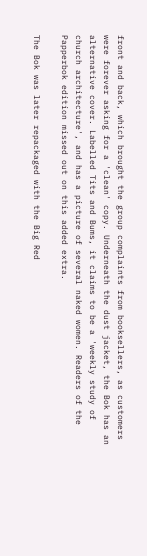front and back, which brought the group complaints from booksellers, as customers were forever asking for a 'clean' copy. Underneath the dust jacket, the Bok has an alternative cover. Labelled Tits and Bums, it claims to be a 'weekly study of church architecture', and has a picture of several naked women. Readers of the Papperbok edition missed out on this added extra.

The Bok was later repackaged with the Big Red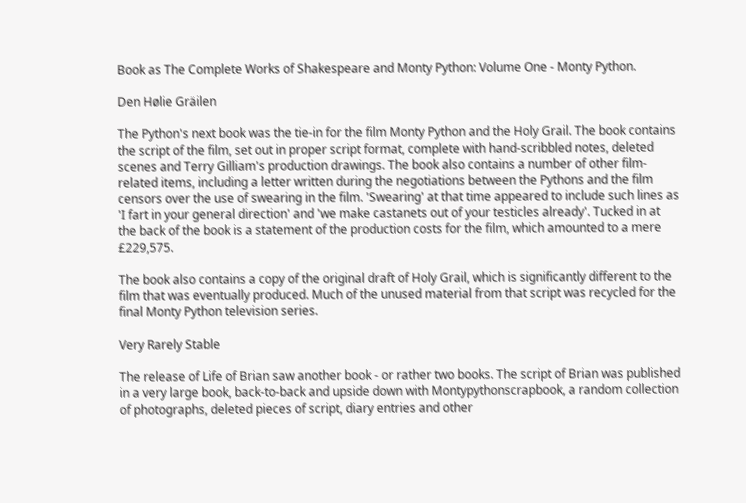Book as The Complete Works of Shakespeare and Monty Python: Volume One - Monty Python.

Den Hølie Gräilen

The Python's next book was the tie-in for the film Monty Python and the Holy Grail. The book contains the script of the film, set out in proper script format, complete with hand-scribbled notes, deleted scenes and Terry Gilliam's production drawings. The book also contains a number of other film-related items, including a letter written during the negotiations between the Pythons and the film censors over the use of swearing in the film. 'Swearing' at that time appeared to include such lines as 'I fart in your general direction' and 'we make castanets out of your testicles already'. Tucked in at the back of the book is a statement of the production costs for the film, which amounted to a mere £229,575.

The book also contains a copy of the original draft of Holy Grail, which is significantly different to the film that was eventually produced. Much of the unused material from that script was recycled for the final Monty Python television series.

Very Rarely Stable

The release of Life of Brian saw another book - or rather two books. The script of Brian was published in a very large book, back-to-back and upside down with Montypythonscrapbook, a random collection of photographs, deleted pieces of script, diary entries and other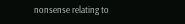nonsense relating to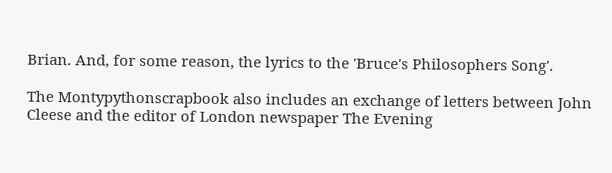Brian. And, for some reason, the lyrics to the 'Bruce's Philosophers Song'.

The Montypythonscrapbook also includes an exchange of letters between John Cleese and the editor of London newspaper The Evening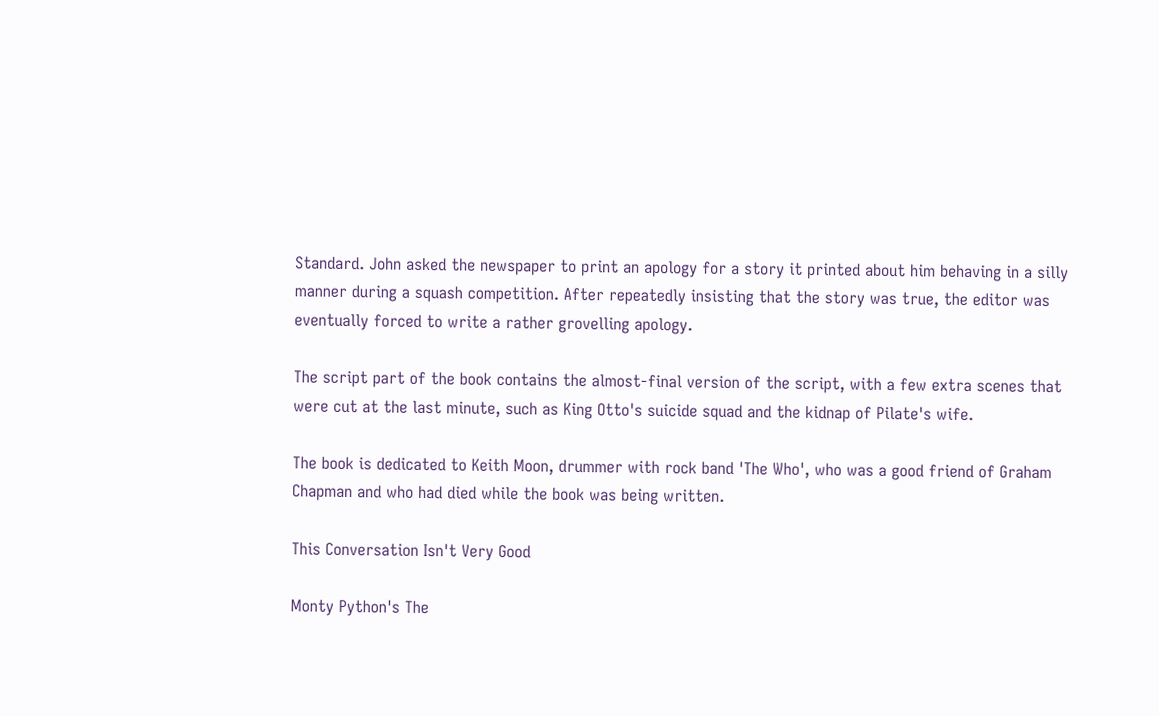Standard. John asked the newspaper to print an apology for a story it printed about him behaving in a silly manner during a squash competition. After repeatedly insisting that the story was true, the editor was eventually forced to write a rather grovelling apology.

The script part of the book contains the almost-final version of the script, with a few extra scenes that were cut at the last minute, such as King Otto's suicide squad and the kidnap of Pilate's wife.

The book is dedicated to Keith Moon, drummer with rock band 'The Who', who was a good friend of Graham Chapman and who had died while the book was being written.

This Conversation Isn't Very Good

Monty Python's The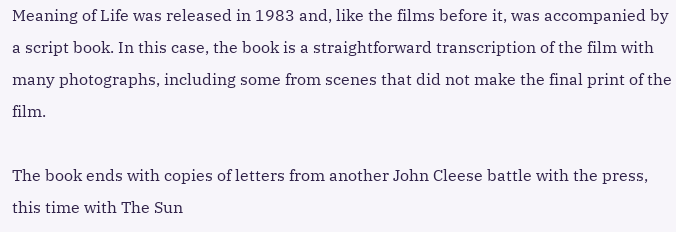Meaning of Life was released in 1983 and, like the films before it, was accompanied by a script book. In this case, the book is a straightforward transcription of the film with many photographs, including some from scenes that did not make the final print of the film.

The book ends with copies of letters from another John Cleese battle with the press, this time with The Sun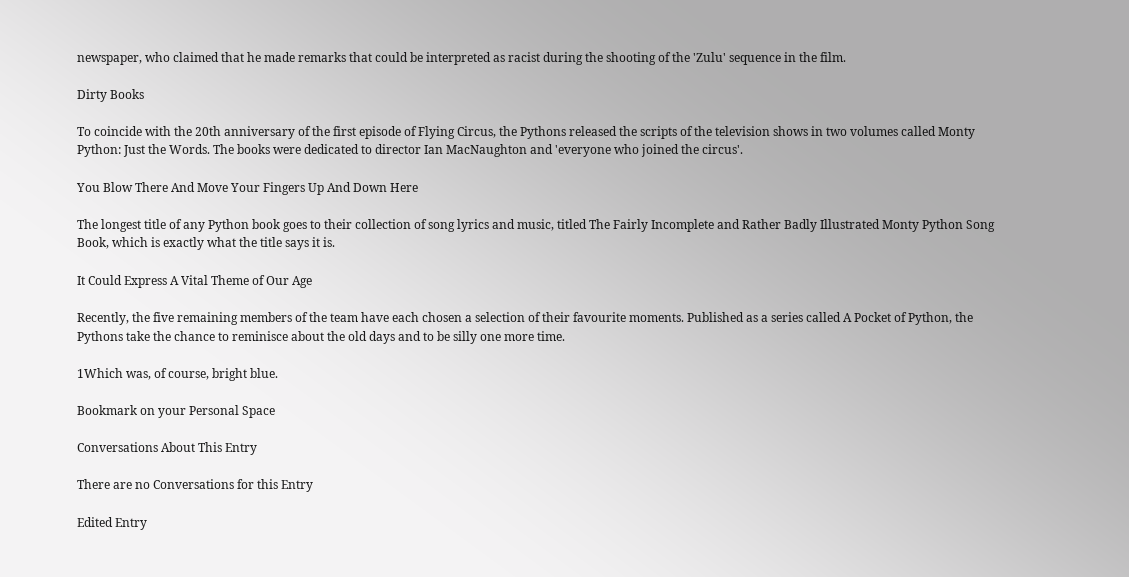newspaper, who claimed that he made remarks that could be interpreted as racist during the shooting of the 'Zulu' sequence in the film.

Dirty Books

To coincide with the 20th anniversary of the first episode of Flying Circus, the Pythons released the scripts of the television shows in two volumes called Monty Python: Just the Words. The books were dedicated to director Ian MacNaughton and 'everyone who joined the circus'.

You Blow There And Move Your Fingers Up And Down Here

The longest title of any Python book goes to their collection of song lyrics and music, titled The Fairly Incomplete and Rather Badly Illustrated Monty Python Song Book, which is exactly what the title says it is.

It Could Express A Vital Theme of Our Age

Recently, the five remaining members of the team have each chosen a selection of their favourite moments. Published as a series called A Pocket of Python, the Pythons take the chance to reminisce about the old days and to be silly one more time.

1Which was, of course, bright blue.

Bookmark on your Personal Space

Conversations About This Entry

There are no Conversations for this Entry

Edited Entry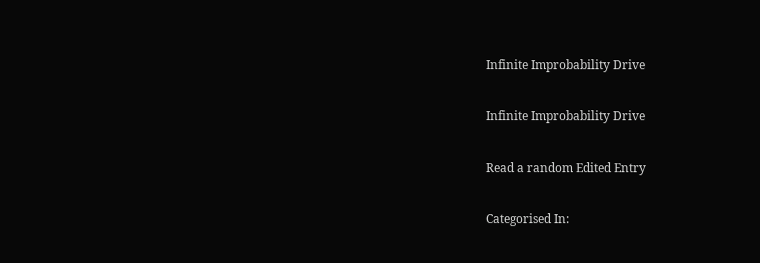Infinite Improbability Drive

Infinite Improbability Drive

Read a random Edited Entry

Categorised In: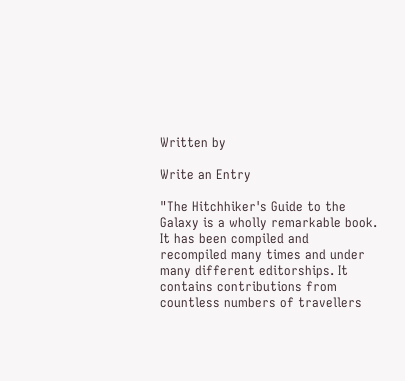Written by

Write an Entry

"The Hitchhiker's Guide to the Galaxy is a wholly remarkable book. It has been compiled and recompiled many times and under many different editorships. It contains contributions from countless numbers of travellers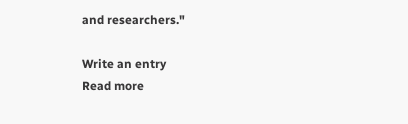and researchers."

Write an entry
Read more